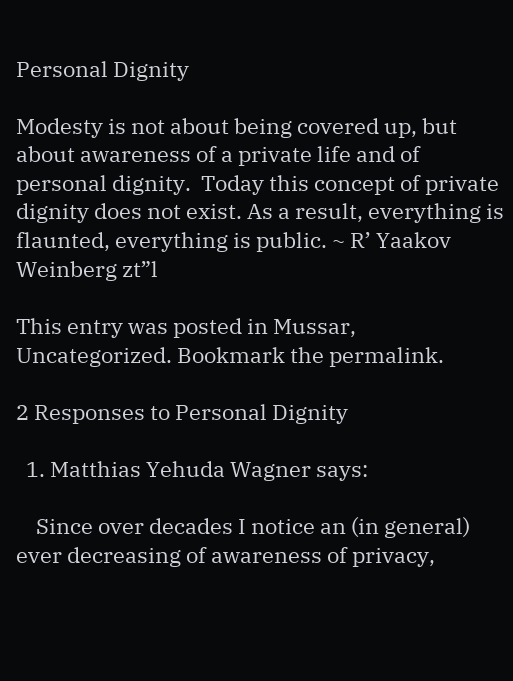Personal Dignity

Modesty is not about being covered up, but about awareness of a private life and of personal dignity.  Today this concept of private dignity does not exist. As a result, everything is flaunted, everything is public. ~ R’ Yaakov Weinberg zt”l

This entry was posted in Mussar, Uncategorized. Bookmark the permalink.

2 Responses to Personal Dignity

  1. Matthias Yehuda Wagner says:

    Since over decades I notice an (in general) ever decreasing of awareness of privacy,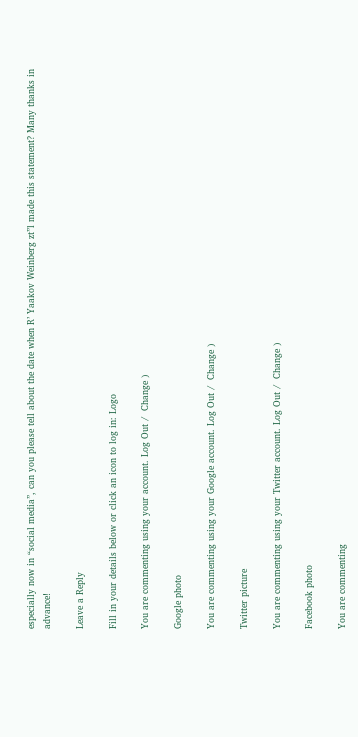especially now in “social media”, can you please tell about the date when R’ Yaakov Weinberg zt”l made this statement? Many thanks in advance!

Leave a Reply

Fill in your details below or click an icon to log in: Logo

You are commenting using your account. Log Out /  Change )

Google photo

You are commenting using your Google account. Log Out /  Change )

Twitter picture

You are commenting using your Twitter account. Log Out /  Change )

Facebook photo

You are commenting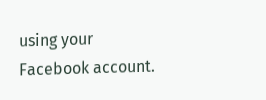using your Facebook account.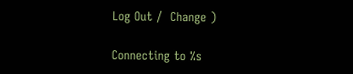Log Out /  Change )

Connecting to %s